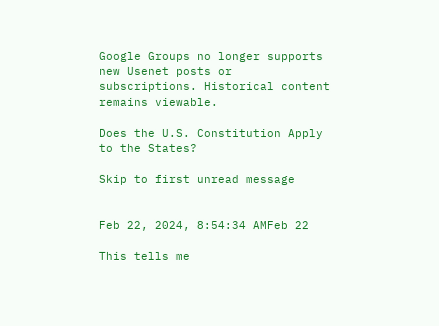Google Groups no longer supports new Usenet posts or subscriptions. Historical content remains viewable.

Does the U.S. Constitution Apply to the States?

Skip to first unread message


Feb 22, 2024, 8:54:34 AMFeb 22

This tells me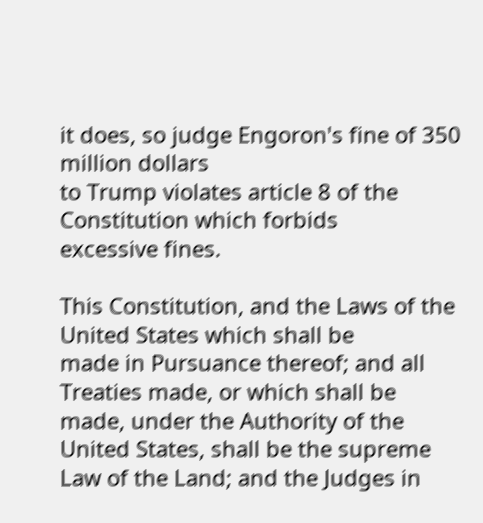it does, so judge Engoron's fine of 350 million dollars
to Trump violates article 8 of the Constitution which forbids
excessive fines.

This Constitution, and the Laws of the United States which shall be
made in Pursuance thereof; and all Treaties made, or which shall be
made, under the Authority of the United States, shall be the supreme
Law of the Land; and the Judges in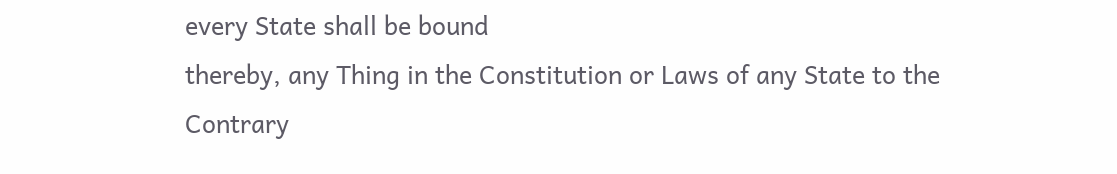every State shall be bound
thereby, any Thing in the Constitution or Laws of any State to the
Contrary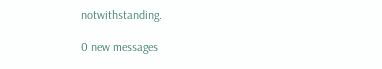notwithstanding.

0 new messages